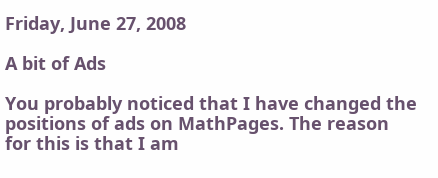Friday, June 27, 2008

A bit of Ads

You probably noticed that I have changed the positions of ads on MathPages. The reason for this is that I am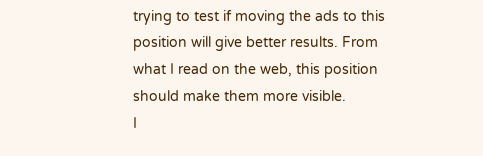trying to test if moving the ads to this position will give better results. From what I read on the web, this position should make them more visible.
I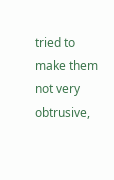tried to make them not very obtrusive,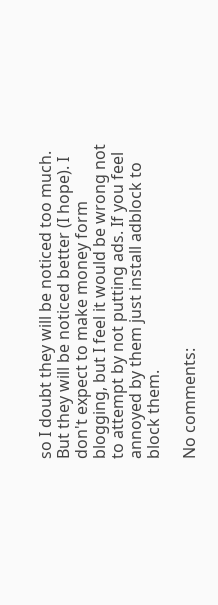so I doubt they will be noticed too much. But they will be noticed better (I hope). I don't expect to make money form blogging, but I feel it would be wrong not to attempt by not putting ads. If you feel annoyed by them just install adblock to block them.

No comments: